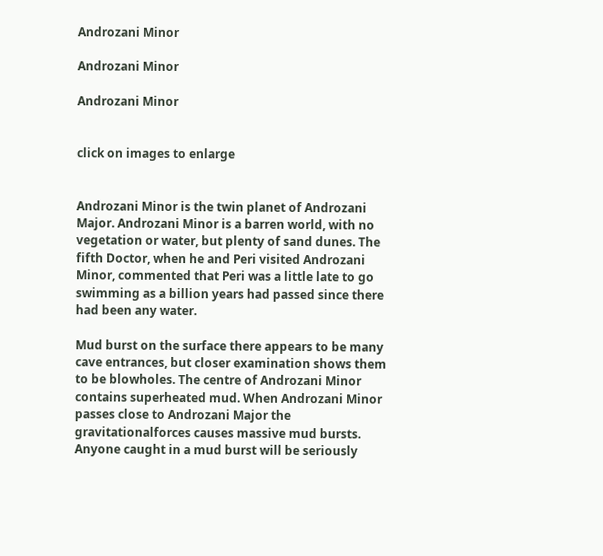Androzani Minor

Androzani Minor

Androzani Minor


click on images to enlarge


Androzani Minor is the twin planet of Androzani Major. Androzani Minor is a barren world, with no vegetation or water, but plenty of sand dunes. The fifth Doctor, when he and Peri visited Androzani Minor, commented that Peri was a little late to go swimming as a billion years had passed since there had been any water.

Mud burst on the surface there appears to be many cave entrances, but closer examination shows them to be blowholes. The centre of Androzani Minor contains superheated mud. When Androzani Minor passes close to Androzani Major the gravitationalforces causes massive mud bursts. Anyone caught in a mud burst will be seriously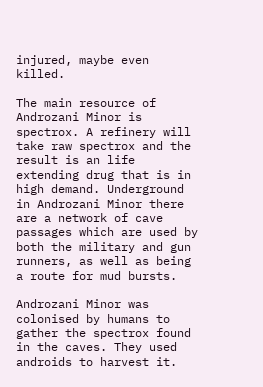injured, maybe even killed.

The main resource of Androzani Minor is spectrox. A refinery will take raw spectrox and the result is an life extending drug that is in high demand. Underground in Androzani Minor there are a network of cave passages which are used by both the military and gun runners, as well as being a route for mud bursts.

Androzani Minor was colonised by humans to gather the spectrox found in the caves. They used androids to harvest it.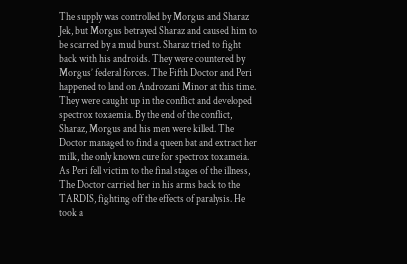The supply was controlled by Morgus and Sharaz Jek, but Morgus betrayed Sharaz and caused him to be scarred by a mud burst. Sharaz tried to fight back with his androids. They were countered by Morgus’ federal forces. The Fifth Doctor and Peri happened to land on Androzani Minor at this time. They were caught up in the conflict and developed spectrox toxaemia. By the end of the conflict, Sharaz, Morgus and his men were killed. The Doctor managed to find a queen bat and extract her milk, the only known cure for spectrox toxameia. As Peri fell victim to the final stages of the illness, The Doctor carried her in his arms back to the TARDIS, fighting off the effects of paralysis. He took a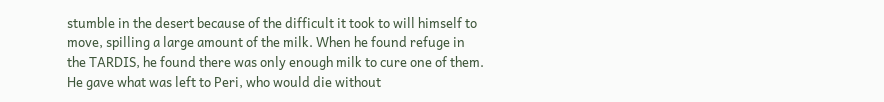stumble in the desert because of the difficult it took to will himself to move, spilling a large amount of the milk. When he found refuge in the TARDIS, he found there was only enough milk to cure one of them. He gave what was left to Peri, who would die without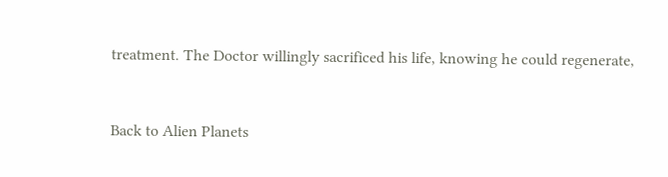treatment. The Doctor willingly sacrificed his life, knowing he could regenerate,


Back to Alien Planets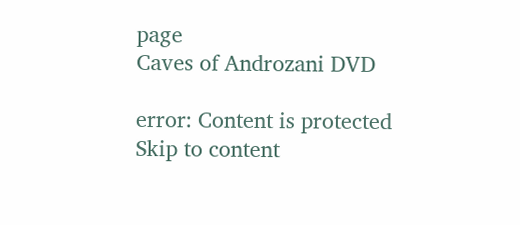page
Caves of Androzani DVD

error: Content is protected
Skip to content